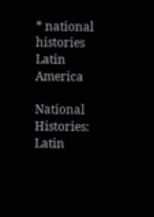* national histories Latin America

National Histories: Latin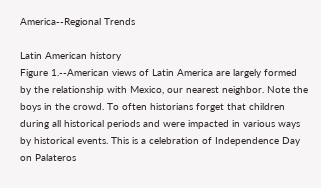America--Regional Trends

Latin American history
Figure 1.--American views of Latin America are largely formed by the relationship with Mexico, our nearest neighbor. Note the boys in the crowd. To often historians forget that children during all historical periods and were impacted in various ways by historical events. This is a celebration of Independence Day on Palateros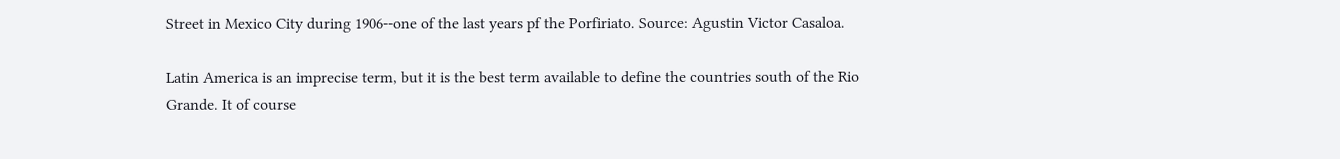Street in Mexico City during 1906--one of the last years pf the Porfiriato. Source: Agustin Victor Casaloa.

Latin America is an imprecise term, but it is the best term available to define the countries south of the Rio Grande. It of course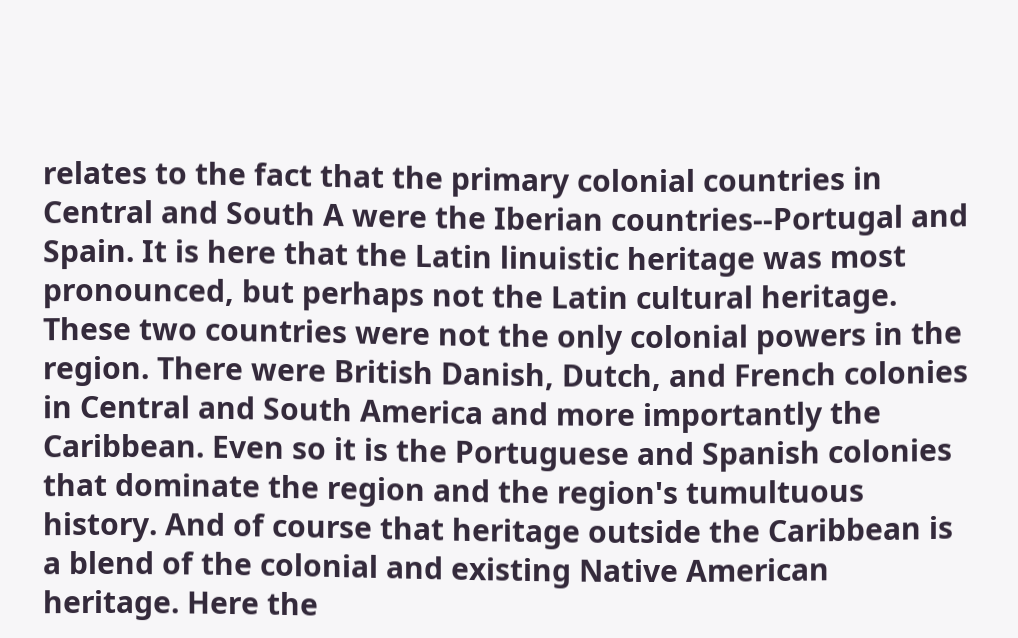relates to the fact that the primary colonial countries in Central and South A were the Iberian countries--Portugal and Spain. It is here that the Latin linuistic heritage was most pronounced, but perhaps not the Latin cultural heritage. These two countries were not the only colonial powers in the region. There were British Danish, Dutch, and French colonies in Central and South America and more importantly the Caribbean. Even so it is the Portuguese and Spanish colonies that dominate the region and the region's tumultuous history. And of course that heritage outside the Caribbean is a blend of the colonial and existing Native American heritage. Here the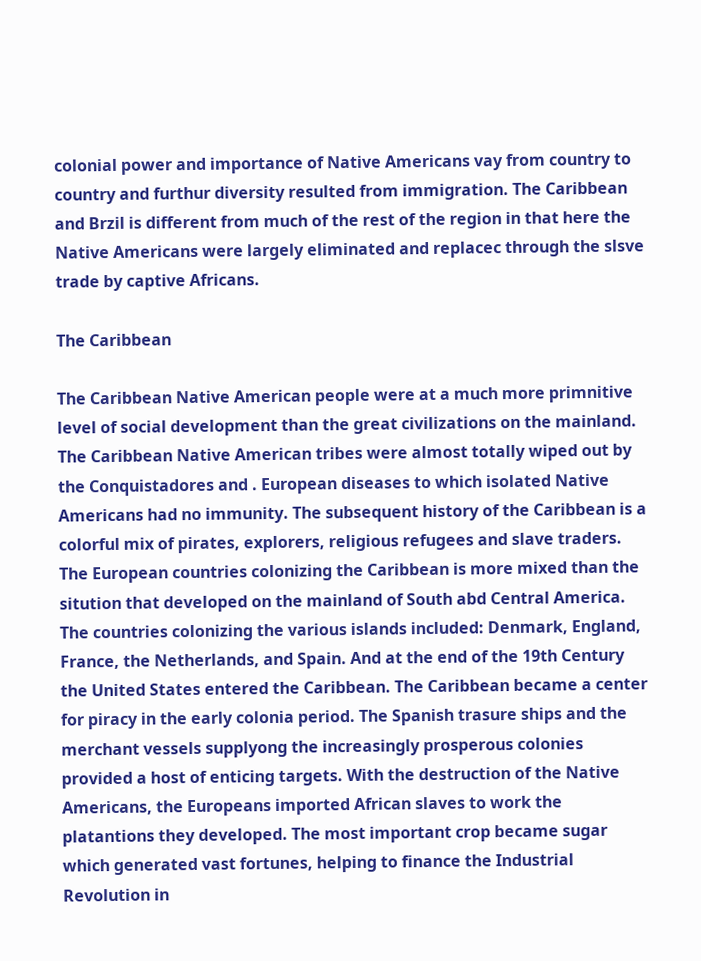colonial power and importance of Native Americans vay from country to country and furthur diversity resulted from immigration. The Caribbean and Brzil is different from much of the rest of the region in that here the Native Americans were largely eliminated and replacec through the slsve trade by captive Africans.

The Caribbean

The Caribbean Native American people were at a much more primnitive level of social development than the great civilizations on the mainland. The Caribbean Native American tribes were almost totally wiped out by the Conquistadores and . European diseases to which isolated Native Americans had no immunity. The subsequent history of the Caribbean is a colorful mix of pirates, explorers, religious refugees and slave traders. The European countries colonizing the Caribbean is more mixed than the sitution that developed on the mainland of South abd Central America. The countries colonizing the various islands included: Denmark, England, France, the Netherlands, and Spain. And at the end of the 19th Century the United States entered the Caribbean. The Caribbean became a center for piracy in the early colonia period. The Spanish trasure ships and the merchant vessels supplyong the increasingly prosperous colonies provided a host of enticing targets. With the destruction of the Native Americans, the Europeans imported African slaves to work the platantions they developed. The most important crop became sugar which generated vast fortunes, helping to finance the Industrial Revolution in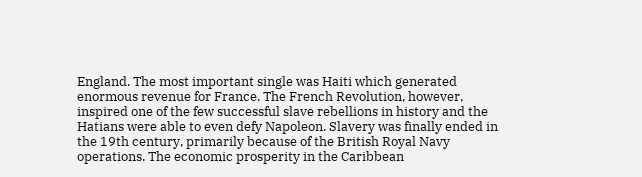England. The most important single was Haiti which generated enormous revenue for France. The French Revolution, however, inspired one of the few successful slave rebellions in history and the Hatians were able to even defy Napoleon. Slavery was finally ended in the 19th century, primarily because of the British Royal Navy operations. The economic prosperity in the Caribbean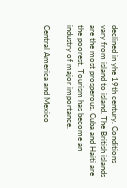declined in yhe 19th century. Conditions vary from island to island. The British islands are the most prosperous. Cuba and Haiti are the poorest. Tourism has become an industry of major importance.

Central America and Mexico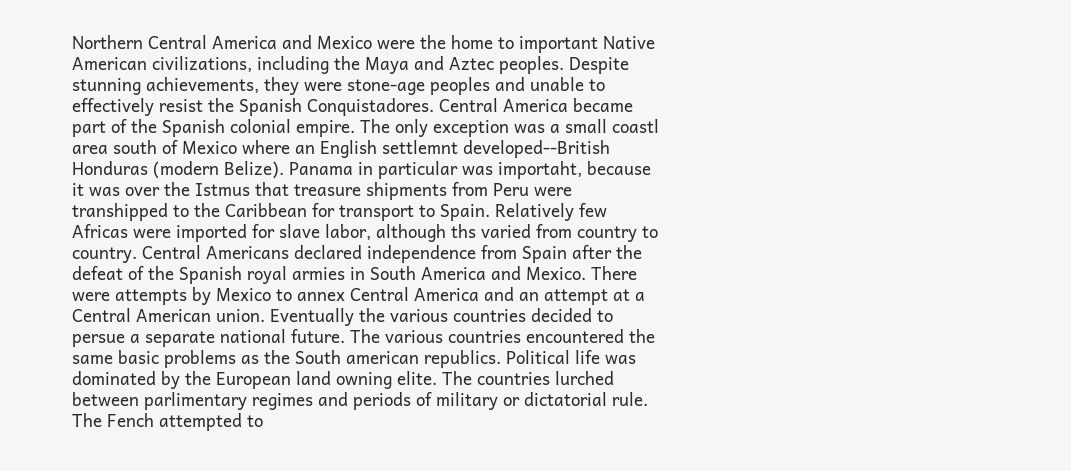Northern Central America and Mexico were the home to important Native American civilizations, including the Maya and Aztec peoples. Despite stunning achievements, they were stone-age peoples and unable to effectively resist the Spanish Conquistadores. Central America became part of the Spanish colonial empire. The only exception was a small coastl area south of Mexico where an English settlemnt developed--British Honduras (modern Belize). Panama in particular was importaht, because it was over the Istmus that treasure shipments from Peru were transhipped to the Caribbean for transport to Spain. Relatively few Africas were imported for slave labor, although ths varied from country to country. Central Americans declared independence from Spain after the defeat of the Spanish royal armies in South America and Mexico. There were attempts by Mexico to annex Central America and an attempt at a Central American union. Eventually the various countries decided to persue a separate national future. The various countries encountered the same basic problems as the South american republics. Political life was dominated by the European land owning elite. The countries lurched between parlimentary regimes and periods of military or dictatorial rule. The Fench attempted to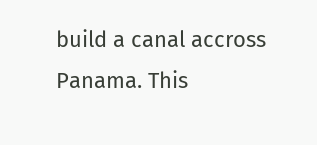build a canal accross Panama. This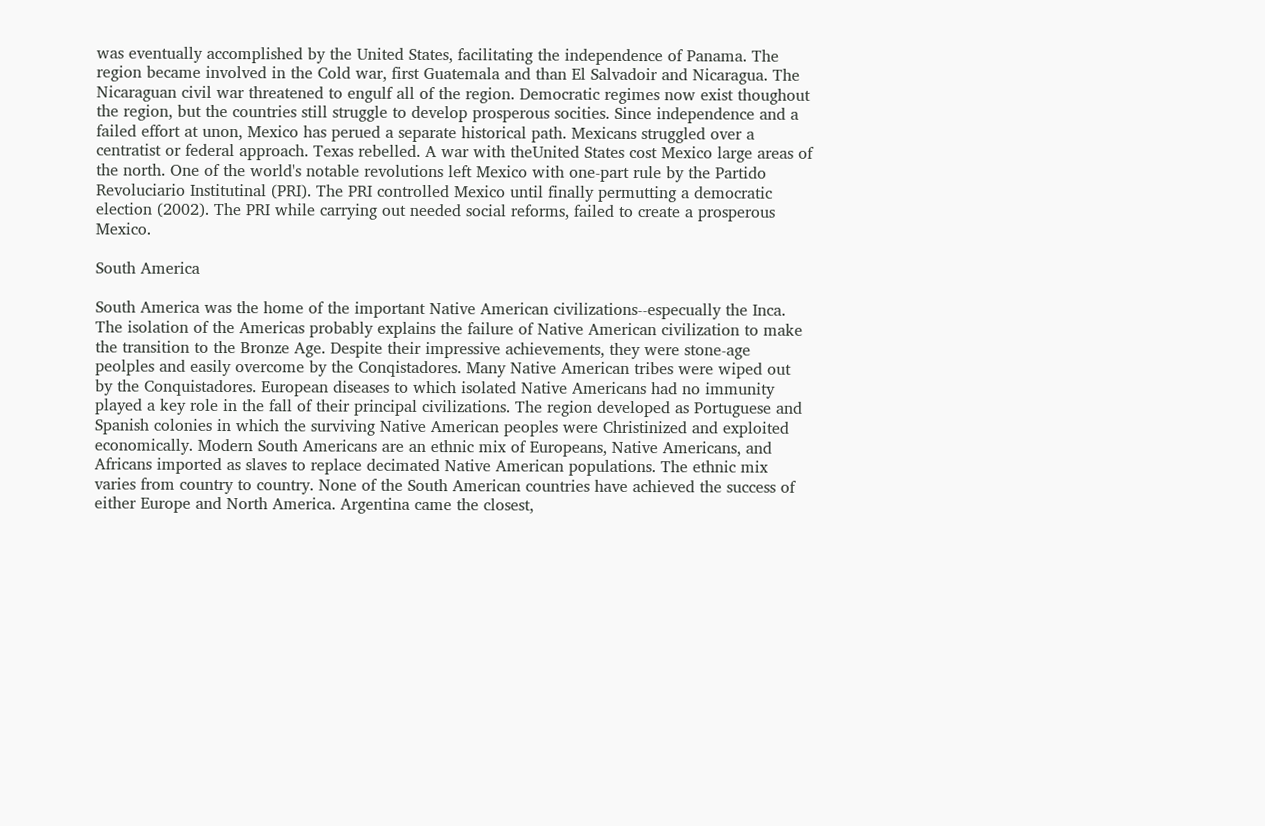was eventually accomplished by the United States, facilitating the independence of Panama. The region became involved in the Cold war, first Guatemala and than El Salvadoir and Nicaragua. The Nicaraguan civil war threatened to engulf all of the region. Democratic regimes now exist thoughout the region, but the countries still struggle to develop prosperous socities. Since independence and a failed effort at unon, Mexico has perued a separate historical path. Mexicans struggled over a centratist or federal approach. Texas rebelled. A war with theUnited States cost Mexico large areas of the north. One of the world's notable revolutions left Mexico with one-part rule by the Partido Revoluciario Institutinal (PRI). The PRI controlled Mexico until finally permutting a democratic election (2002). The PRI while carrying out needed social reforms, failed to create a prosperous Mexico.

South America

South America was the home of the important Native American civilizations--especually the Inca. The isolation of the Americas probably explains the failure of Native American civilization to make the transition to the Bronze Age. Despite their impressive achievements, they were stone-age peolples and easily overcome by the Conqistadores. Many Native American tribes were wiped out by the Conquistadores. European diseases to which isolated Native Americans had no immunity played a key role in the fall of their principal civilizations. The region developed as Portuguese and Spanish colonies in which the surviving Native American peoples were Christinized and exploited economically. Modern South Americans are an ethnic mix of Europeans, Native Americans, and Africans imported as slaves to replace decimated Native American populations. The ethnic mix varies from country to country. None of the South American countries have achieved the success of either Europe and North America. Argentina came the closest,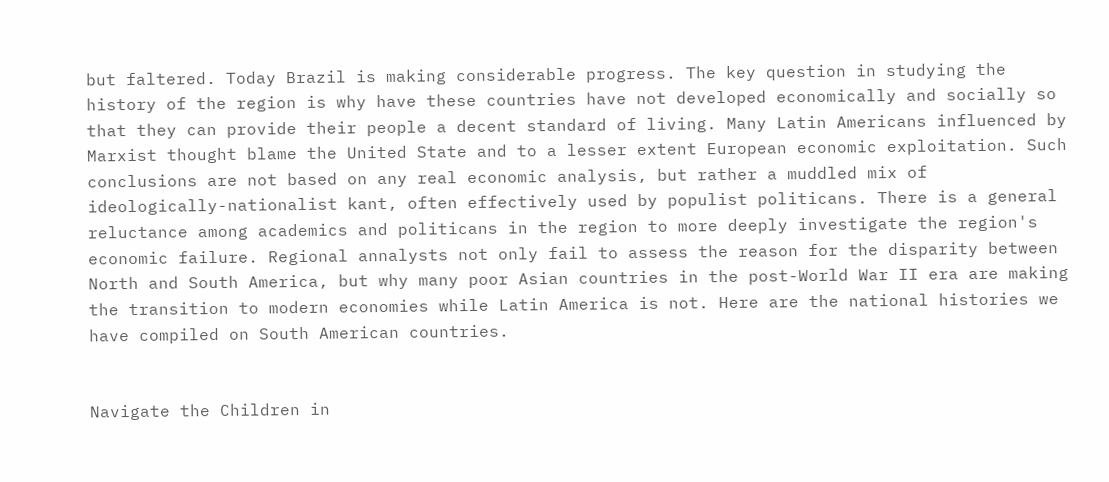but faltered. Today Brazil is making considerable progress. The key question in studying the history of the region is why have these countries have not developed economically and socially so that they can provide their people a decent standard of living. Many Latin Americans influenced by Marxist thought blame the United State and to a lesser extent European economic exploitation. Such conclusions are not based on any real economic analysis, but rather a muddled mix of ideologically-nationalist kant, often effectively used by populist politicans. There is a general reluctance among academics and politicans in the region to more deeply investigate the region's economic failure. Regional annalysts not only fail to assess the reason for the disparity between North and South America, but why many poor Asian countries in the post-World War II era are making the transition to modern economies while Latin America is not. Here are the national histories we have compiled on South American countries.


Navigate the Children in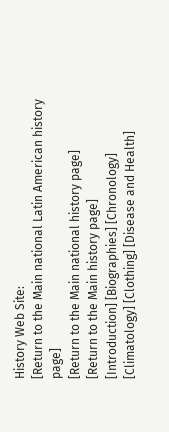History Web Site:
[Return to the Main national Latin American history page]
[Return to the Main national history page]
[Return to the Main history page]
[Introduction] [Biographies] [Chronology] [Climatology] [Clothing] [Disease and Health]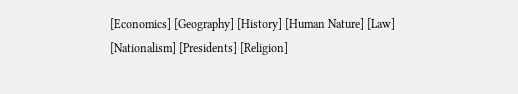[Economics] [Geography] [History] [Human Nature] [Law]
[Nationalism] [Presidents] [Religion]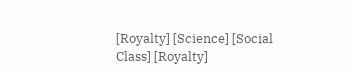[Royalty] [Science] [Social Class] [Royalty]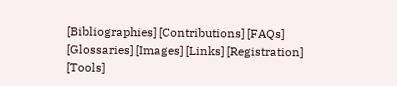[Bibliographies] [Contributions] [FAQs] [Glossaries] [Images] [Links] [Registration] [Tools]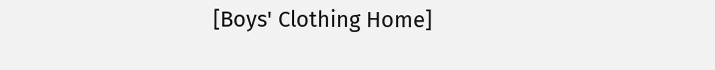[Boys' Clothing Home]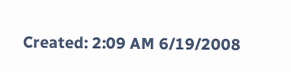Created: 2:09 AM 6/19/2008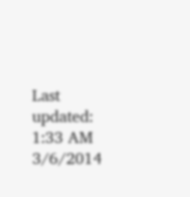Last updated: 1:33 AM 3/6/2014